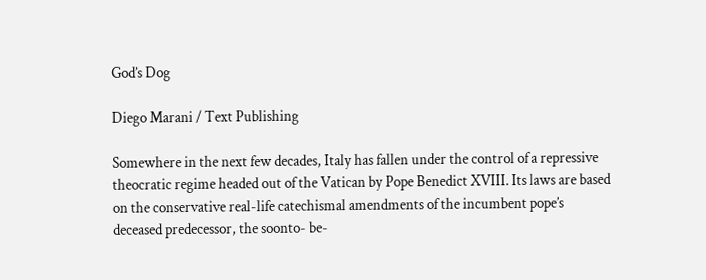God’s Dog

Diego Marani / Text Publishing

Somewhere in the next few decades, Italy has fallen under the control of a repressive theocratic regime headed out of the Vatican by Pope Benedict XVIII. Its laws are based on the conservative real-life catechismal amendments of the incumbent pope’s deceased predecessor, the soonto- be-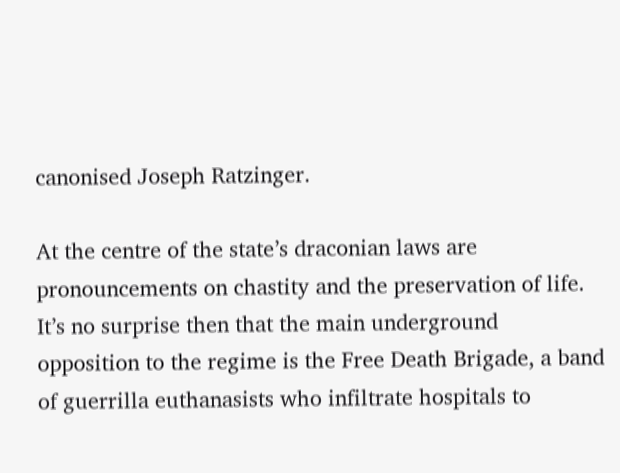canonised Joseph Ratzinger.

At the centre of the state’s draconian laws are pronouncements on chastity and the preservation of life. It’s no surprise then that the main underground opposition to the regime is the Free Death Brigade, a band of guerrilla euthanasists who infiltrate hospitals to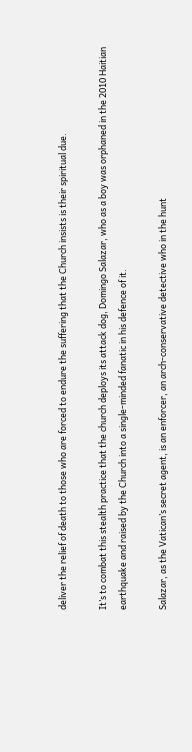deliver the relief of death to those who are forced to endure the suffering that the Church insists is their spiritual due.

It’s to combat this stealth practice that the church deploys its attack dog, Domingo Salazar, who as a boy was orphaned in the 2010 Haitian earthquake and raised by the Church into a single-minded fanatic in his defence of it.

Salazar, as the Vatican’s secret agent, is an enforcer, an arch-conservative detective who in the hunt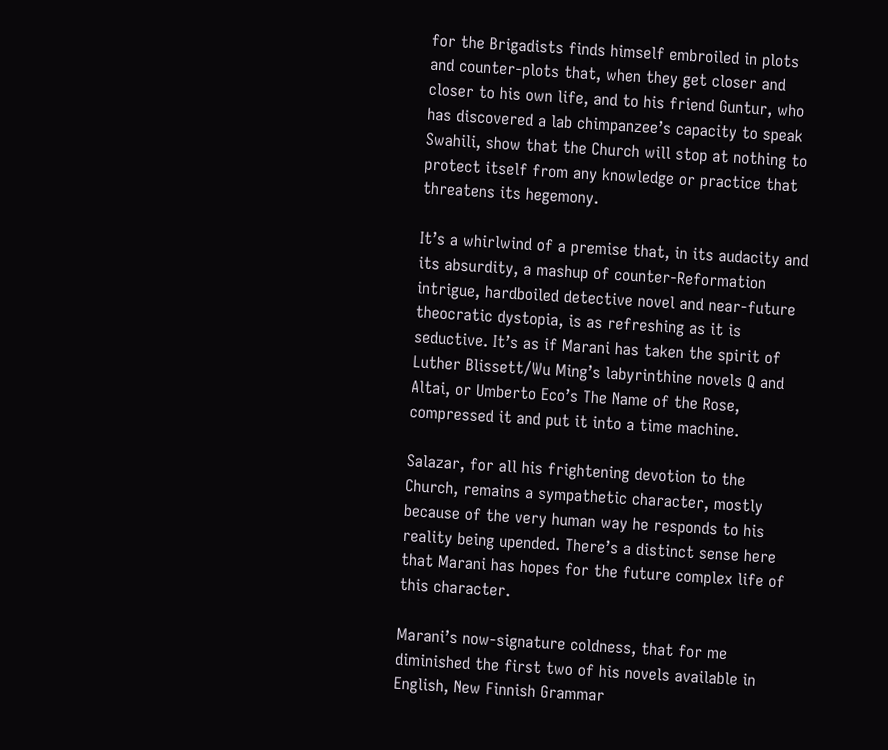for the Brigadists finds himself embroiled in plots and counter-plots that, when they get closer and closer to his own life, and to his friend Guntur, who has discovered a lab chimpanzee’s capacity to speak Swahili, show that the Church will stop at nothing to protect itself from any knowledge or practice that threatens its hegemony.

It’s a whirlwind of a premise that, in its audacity and its absurdity, a mashup of counter-Reformation intrigue, hardboiled detective novel and near-future theocratic dystopia, is as refreshing as it is seductive. It’s as if Marani has taken the spirit of Luther Blissett/Wu Ming’s labyrinthine novels Q and Altai, or Umberto Eco’s The Name of the Rose, compressed it and put it into a time machine.

Salazar, for all his frightening devotion to the Church, remains a sympathetic character, mostly because of the very human way he responds to his reality being upended. There’s a distinct sense here that Marani has hopes for the future complex life of this character.

Marani’s now-signature coldness, that for me diminished the first two of his novels available in English, New Finnish Grammar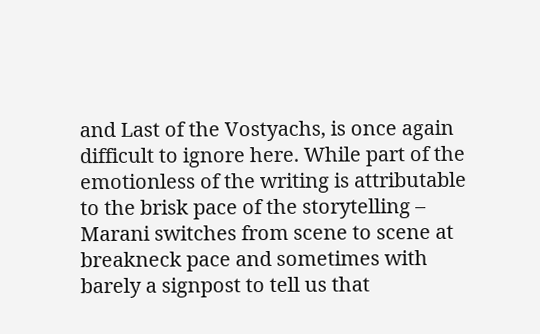and Last of the Vostyachs, is once again difficult to ignore here. While part of the emotionless of the writing is attributable to the brisk pace of the storytelling – Marani switches from scene to scene at breakneck pace and sometimes with barely a signpost to tell us that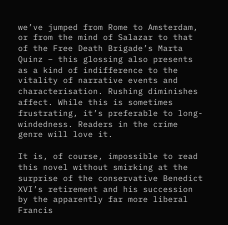we’ve jumped from Rome to Amsterdam, or from the mind of Salazar to that of the Free Death Brigade’s Marta Quinz – this glossing also presents as a kind of indifference to the vitality of narrative events and characterisation. Rushing diminishes affect. While this is sometimes frustrating, it’s preferable to long-windedness. Readers in the crime genre will love it.

It is, of course, impossible to read this novel without smirking at the surprise of the conservative Benedict XVI’s retirement and his succession by the apparently far more liberal Francis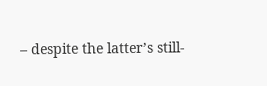– despite the latter’s still-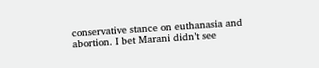conservative stance on euthanasia and abortion. I bet Marani didn’t see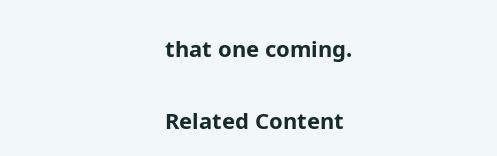that one coming.


Related Content